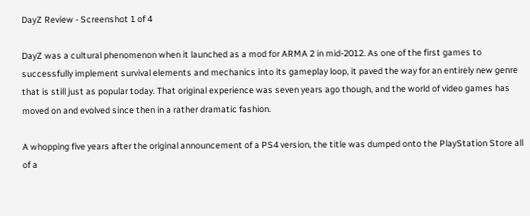DayZ Review - Screenshot 1 of 4

DayZ was a cultural phenomenon when it launched as a mod for ARMA 2 in mid-2012. As one of the first games to successfully implement survival elements and mechanics into its gameplay loop, it paved the way for an entirely new genre that is still just as popular today. That original experience was seven years ago though, and the world of video games has moved on and evolved since then in a rather dramatic fashion.

A whopping five years after the original announcement of a PS4 version, the title was dumped onto the PlayStation Store all of a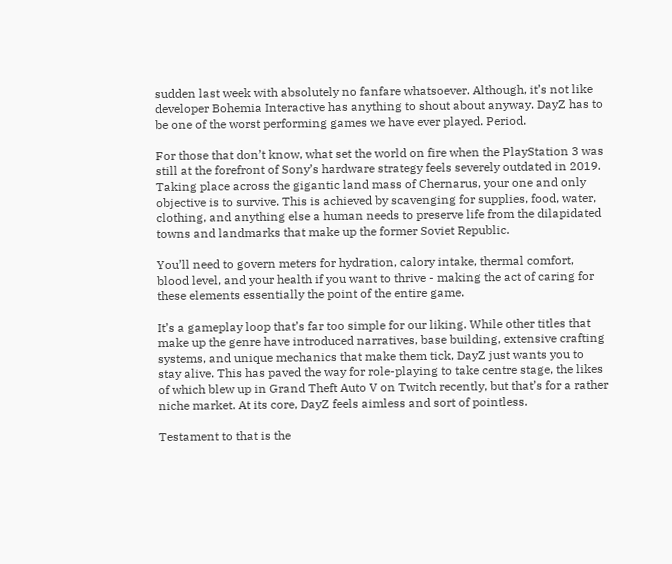sudden last week with absolutely no fanfare whatsoever. Although, it’s not like developer Bohemia Interactive has anything to shout about anyway. DayZ has to be one of the worst performing games we have ever played. Period.

For those that don’t know, what set the world on fire when the PlayStation 3 was still at the forefront of Sony’s hardware strategy feels severely outdated in 2019. Taking place across the gigantic land mass of Chernarus, your one and only objective is to survive. This is achieved by scavenging for supplies, food, water, clothing, and anything else a human needs to preserve life from the dilapidated towns and landmarks that make up the former Soviet Republic.

You’ll need to govern meters for hydration, calory intake, thermal comfort, blood level, and your health if you want to thrive - making the act of caring for these elements essentially the point of the entire game.

It’s a gameplay loop that’s far too simple for our liking. While other titles that make up the genre have introduced narratives, base building, extensive crafting systems, and unique mechanics that make them tick, DayZ just wants you to stay alive. This has paved the way for role-playing to take centre stage, the likes of which blew up in Grand Theft Auto V on Twitch recently, but that’s for a rather niche market. At its core, DayZ feels aimless and sort of pointless.

Testament to that is the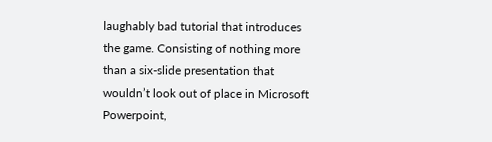laughably bad tutorial that introduces the game. Consisting of nothing more than a six-slide presentation that wouldn’t look out of place in Microsoft Powerpoint,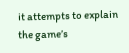it attempts to explain the game’s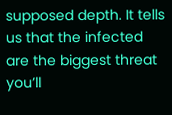supposed depth. It tells us that the infected are the biggest threat you’ll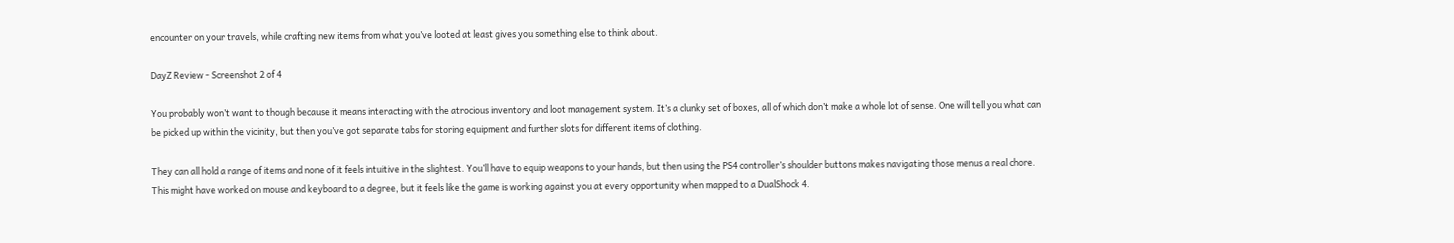encounter on your travels, while crafting new items from what you’ve looted at least gives you something else to think about.

DayZ Review - Screenshot 2 of 4

You probably won’t want to though because it means interacting with the atrocious inventory and loot management system. It’s a clunky set of boxes, all of which don’t make a whole lot of sense. One will tell you what can be picked up within the vicinity, but then you’ve got separate tabs for storing equipment and further slots for different items of clothing.

They can all hold a range of items and none of it feels intuitive in the slightest. You’ll have to equip weapons to your hands, but then using the PS4 controller’s shoulder buttons makes navigating those menus a real chore. This might have worked on mouse and keyboard to a degree, but it feels like the game is working against you at every opportunity when mapped to a DualShock 4.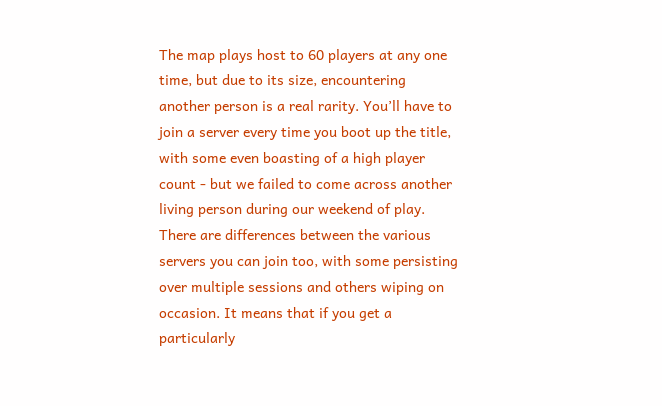The map plays host to 60 players at any one time, but due to its size, encountering another person is a real rarity. You’ll have to join a server every time you boot up the title, with some even boasting of a high player count - but we failed to come across another living person during our weekend of play. There are differences between the various servers you can join too, with some persisting over multiple sessions and others wiping on occasion. It means that if you get a particularly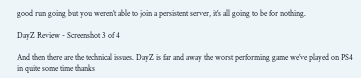good run going but you weren’t able to join a persistent server, it’s all going to be for nothing.

DayZ Review - Screenshot 3 of 4

And then there are the technical issues. DayZ is far and away the worst performing game we’ve played on PS4 in quite some time thanks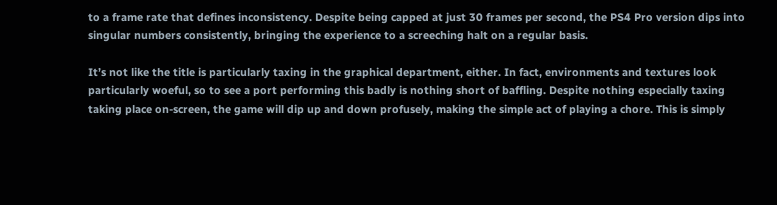to a frame rate that defines inconsistency. Despite being capped at just 30 frames per second, the PS4 Pro version dips into singular numbers consistently, bringing the experience to a screeching halt on a regular basis.

It’s not like the title is particularly taxing in the graphical department, either. In fact, environments and textures look particularly woeful, so to see a port performing this badly is nothing short of baffling. Despite nothing especially taxing taking place on-screen, the game will dip up and down profusely, making the simple act of playing a chore. This is simply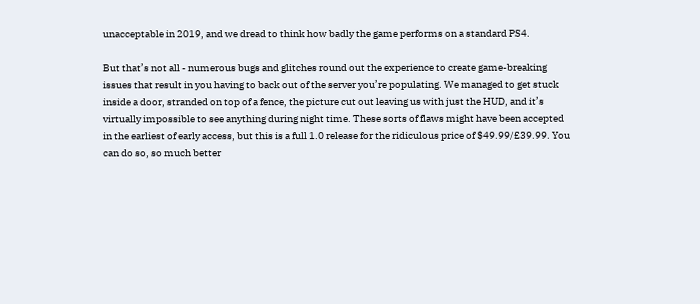unacceptable in 2019, and we dread to think how badly the game performs on a standard PS4.

But that’s not all - numerous bugs and glitches round out the experience to create game-breaking issues that result in you having to back out of the server you’re populating. We managed to get stuck inside a door, stranded on top of a fence, the picture cut out leaving us with just the HUD, and it’s virtually impossible to see anything during night time. These sorts of flaws might have been accepted in the earliest of early access, but this is a full 1.0 release for the ridiculous price of $49.99/£39.99. You can do so, so much better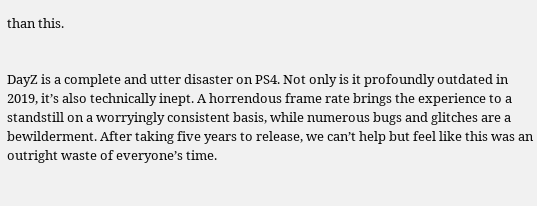than this.


DayZ is a complete and utter disaster on PS4. Not only is it profoundly outdated in 2019, it’s also technically inept. A horrendous frame rate brings the experience to a standstill on a worryingly consistent basis, while numerous bugs and glitches are a bewilderment. After taking five years to release, we can’t help but feel like this was an outright waste of everyone’s time.